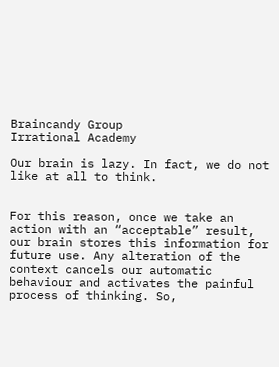Braincandy Group
Irrational Academy

Our brain is lazy. In fact, we do not like at all to think.


For this reason, once we take an action with an “acceptable” result, our brain stores this information for future use. Any alteration of the context cancels our automatic behaviour and activates the painful process of thinking. So,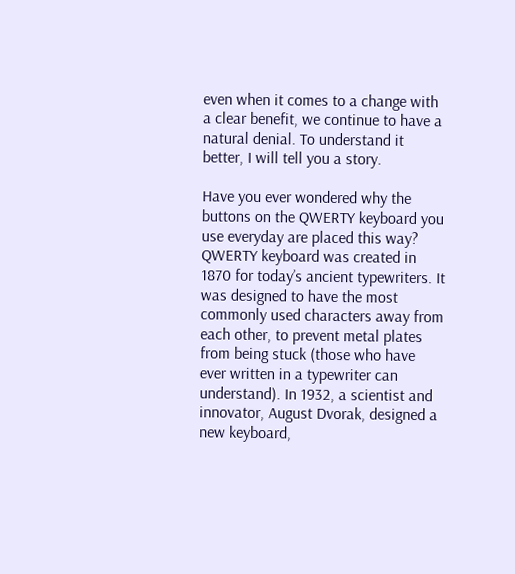even when it comes to a change with a clear benefit, we continue to have a natural denial. To understand it better, I will tell you a story.

Have you ever wondered why the buttons on the QWERTY keyboard you use everyday are placed this way? QWERTY keyboard was created in 1870 for today’s ancient typewriters. It was designed to have the most commonly used characters away from each other, to prevent metal plates from being stuck (those who have ever written in a typewriter can understand). In 1932, a scientist and innovator, August Dvorak, designed a new keyboard,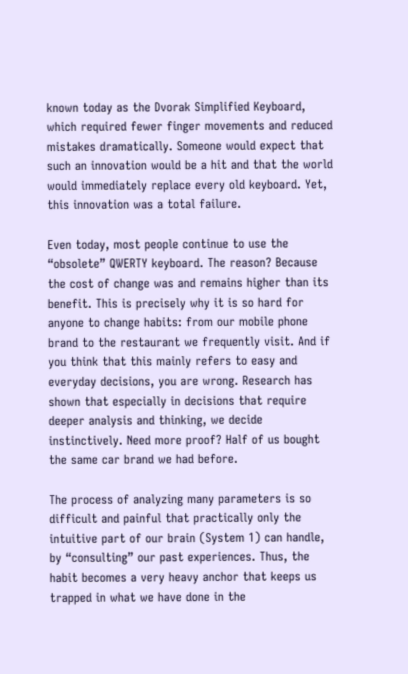known today as the Dvorak Simplified Keyboard, which required fewer finger movements and reduced mistakes dramatically. Someone would expect that such an innovation would be a hit and that the world would immediately replace every old keyboard. Yet, this innovation was a total failure.

Even today, most people continue to use the “obsolete” QWERTY keyboard. The reason? Because the cost of change was and remains higher than its benefit. This is precisely why it is so hard for anyone to change habits: from our mobile phone brand to the restaurant we frequently visit. And if you think that this mainly refers to easy and everyday decisions, you are wrong. Research has shown that especially in decisions that require deeper analysis and thinking, we decide instinctively. Need more proof? Half of us bought the same car brand we had before.

The process of analyzing many parameters is so difficult and painful that practically only the intuitive part of our brain (System 1) can handle, by “consulting” our past experiences. Thus, the habit becomes a very heavy anchor that keeps us trapped in what we have done in the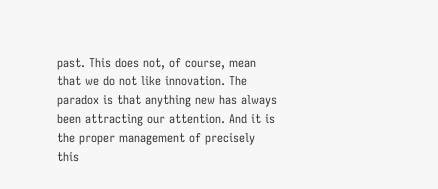past. This does not, of course, mean that we do not like innovation. The paradox is that anything new has always been attracting our attention. And it is the proper management of precisely this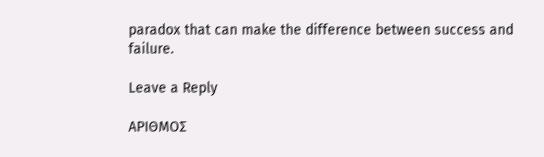paradox that can make the difference between success and failure.

Leave a Reply

ΑΡΙΘΜΟΣ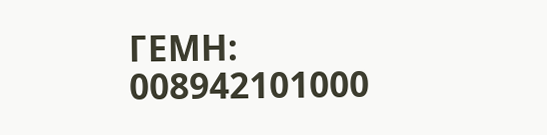ΓΕΜΗ: 008942101000